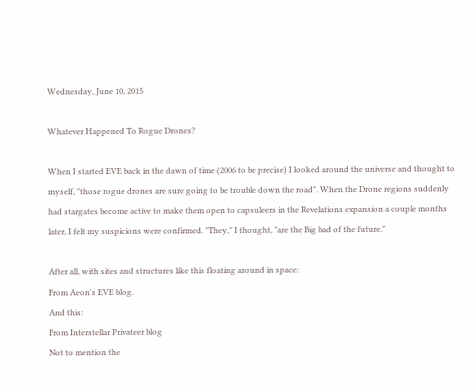Wednesday, June 10, 2015

Whatever Happened To Rogue Drones?

When I started EVE back in the dawn of time (2006 to be precise) I looked around the universe and thought to myself, "those rogue drones are sure going to be trouble down the road". When the Drone regions suddenly had stargates become active to make them open to capsuleers in the Revelations expansion a couple months later, I felt my suspicions were confirmed. "They," I thought, "are the Big bad of the future."

After all, with sites and structures like this floating around in space:
From Aeon's EVE blog.
And this:
From Interstellar Privateer blog
Not to mention the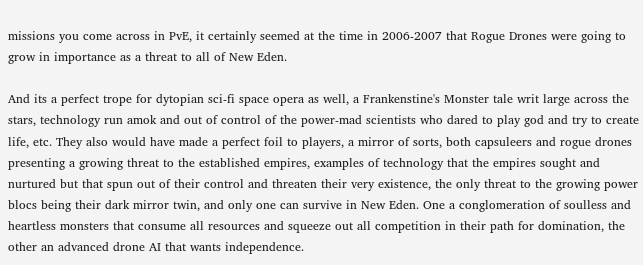missions you come across in PvE, it certainly seemed at the time in 2006-2007 that Rogue Drones were going to grow in importance as a threat to all of New Eden.

And its a perfect trope for dytopian sci-fi space opera as well, a Frankenstine's Monster tale writ large across the stars, technology run amok and out of control of the power-mad scientists who dared to play god and try to create life, etc. They also would have made a perfect foil to players, a mirror of sorts, both capsuleers and rogue drones presenting a growing threat to the established empires, examples of technology that the empires sought and nurtured but that spun out of their control and threaten their very existence, the only threat to the growing power blocs being their dark mirror twin, and only one can survive in New Eden. One a conglomeration of soulless and heartless monsters that consume all resources and squeeze out all competition in their path for domination, the other an advanced drone AI that wants independence.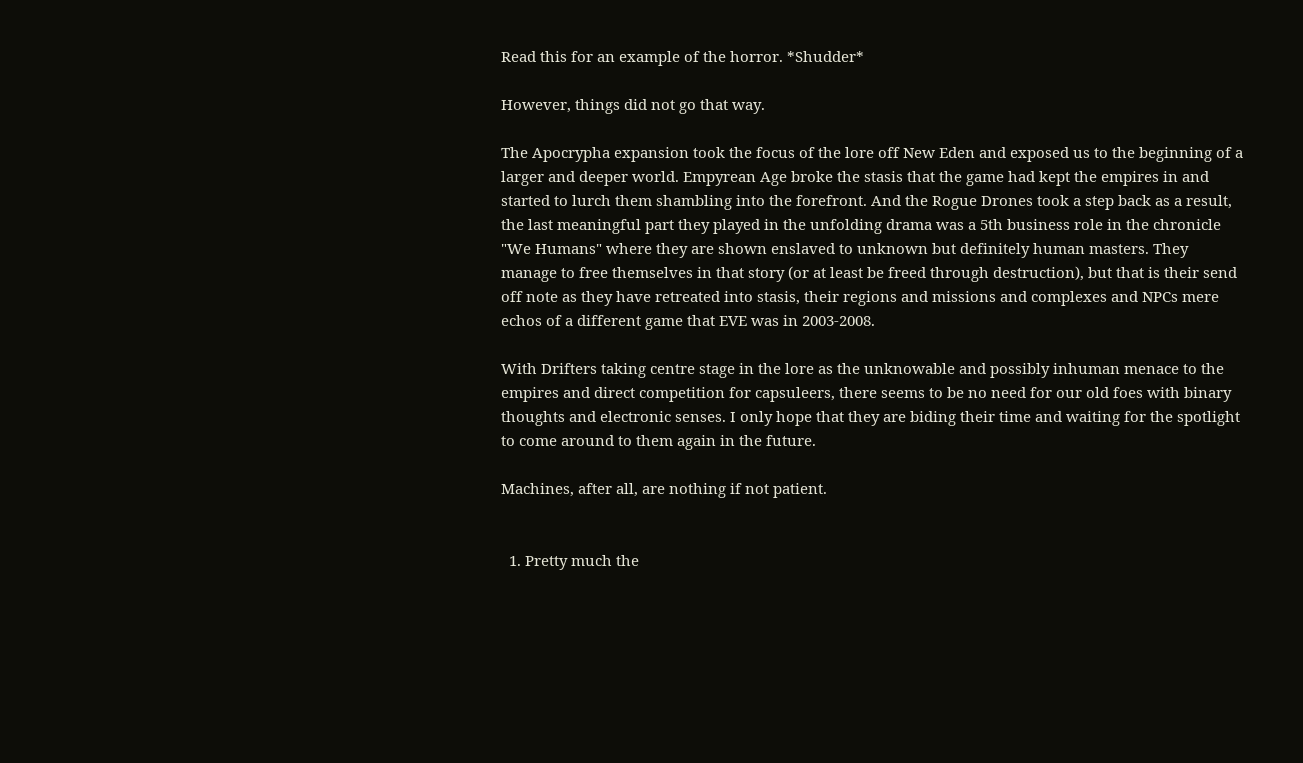Read this for an example of the horror. *Shudder*

However, things did not go that way.

The Apocrypha expansion took the focus of the lore off New Eden and exposed us to the beginning of a larger and deeper world. Empyrean Age broke the stasis that the game had kept the empires in and started to lurch them shambling into the forefront. And the Rogue Drones took a step back as a result, the last meaningful part they played in the unfolding drama was a 5th business role in the chronicle "We Humans" where they are shown enslaved to unknown but definitely human masters. They manage to free themselves in that story (or at least be freed through destruction), but that is their send off note as they have retreated into stasis, their regions and missions and complexes and NPCs mere echos of a different game that EVE was in 2003-2008.

With Drifters taking centre stage in the lore as the unknowable and possibly inhuman menace to the empires and direct competition for capsuleers, there seems to be no need for our old foes with binary thoughts and electronic senses. I only hope that they are biding their time and waiting for the spotlight to come around to them again in the future.

Machines, after all, are nothing if not patient.


  1. Pretty much the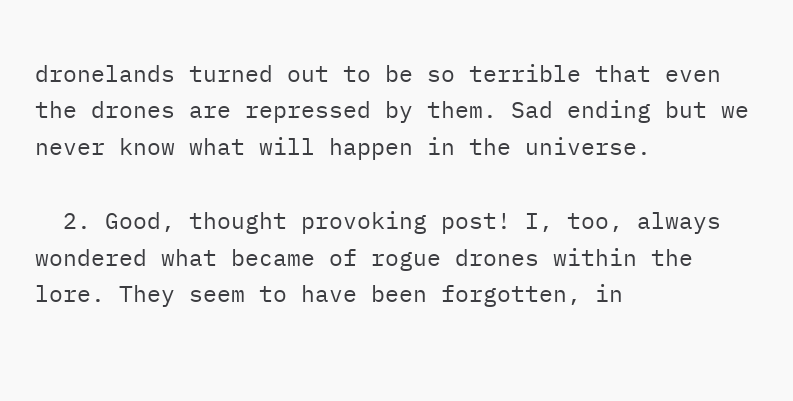dronelands turned out to be so terrible that even the drones are repressed by them. Sad ending but we never know what will happen in the universe.

  2. Good, thought provoking post! I, too, always wondered what became of rogue drones within the lore. They seem to have been forgotten, in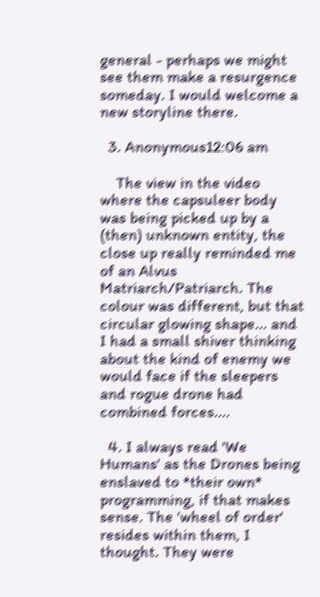general - perhaps we might see them make a resurgence someday. I would welcome a new storyline there.

  3. Anonymous12:06 am

    The view in the video where the capsuleer body was being picked up by a (then) unknown entity, the close up really reminded me of an Alvus Matriarch/Patriarch. The colour was different, but that circular glowing shape... and I had a small shiver thinking about the kind of enemy we would face if the sleepers and rogue drone had combined forces....

  4. I always read 'We Humans' as the Drones being enslaved to *their own* programming, if that makes sense. The 'wheel of order' resides within them, I thought. They were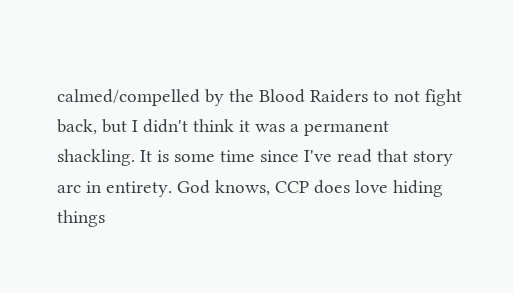calmed/compelled by the Blood Raiders to not fight back, but I didn't think it was a permanent shackling. It is some time since I've read that story arc in entirety. God knows, CCP does love hiding things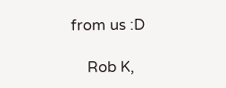from us :D

    Rob K,